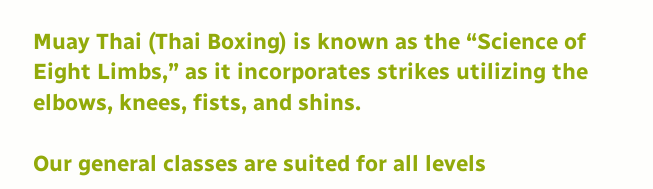Muay Thai (Thai Boxing) is known as the “Science of Eight Limbs,” as it incorporates strikes utilizing the elbows, knees, fists, and shins.

Our general classes are suited for all levels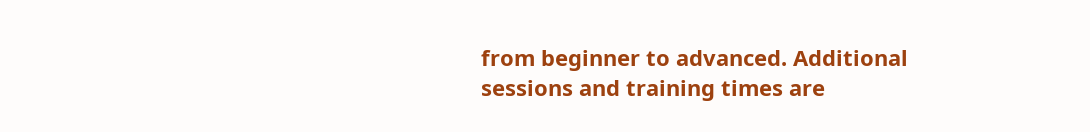from beginner to advanced. Additional sessions and training times are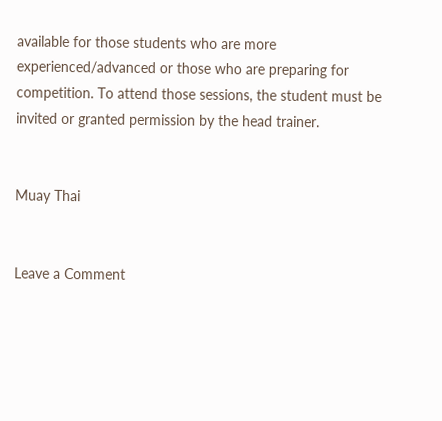available for those students who are more experienced/advanced or those who are preparing for competition. To attend those sessions, the student must be invited or granted permission by the head trainer.


Muay Thai


Leave a Comment